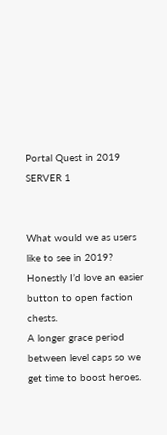Portal Quest in 2019 SERVER 1


What would we as users like to see in 2019?
Honestly I’d love an easier button to open faction chests.
A longer grace period between level caps so we get time to boost heroes.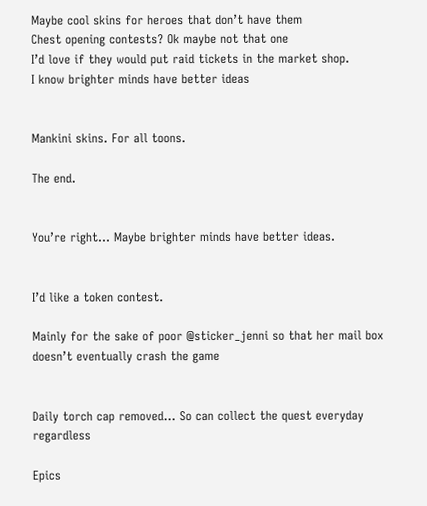Maybe cool skins for heroes that don’t have them
Chest opening contests? Ok maybe not that one
I’d love if they would put raid tickets in the market shop.
I know brighter minds have better ideas


Mankini skins. For all toons.

The end.


You’re right… Maybe brighter minds have better ideas.


I’d like a token contest.

Mainly for the sake of poor @sticker_jenni so that her mail box doesn’t eventually crash the game


Daily torch cap removed… So can collect the quest everyday regardless

Epics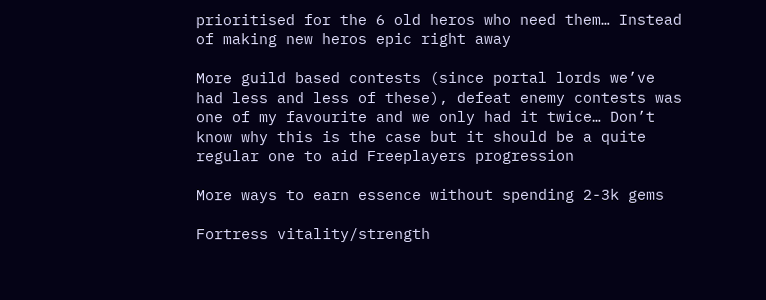prioritised for the 6 old heros who need them… Instead of making new heros epic right away

More guild based contests (since portal lords we’ve had less and less of these), defeat enemy contests was one of my favourite and we only had it twice… Don’t know why this is the case but it should be a quite regular one to aid Freeplayers progression

More ways to earn essence without spending 2-3k gems

Fortress vitality/strength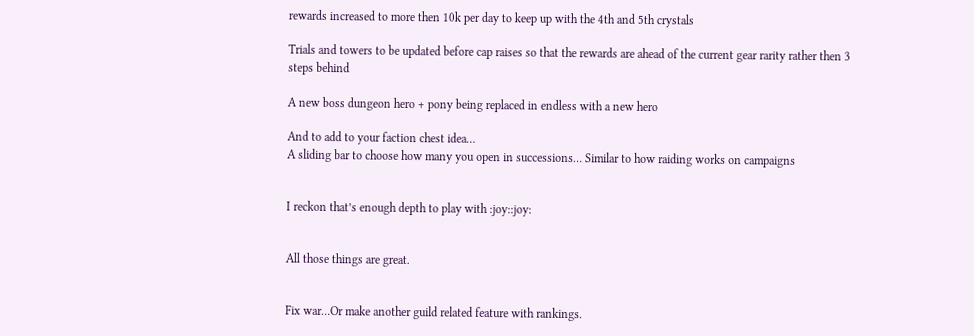rewards increased to more then 10k per day to keep up with the 4th and 5th crystals

Trials and towers to be updated before cap raises so that the rewards are ahead of the current gear rarity rather then 3 steps behind

A new boss dungeon hero + pony being replaced in endless with a new hero

And to add to your faction chest idea…
A sliding bar to choose how many you open in successions… Similar to how raiding works on campaigns


I reckon that’s enough depth to play with :joy::joy:


All those things are great.


Fix war…Or make another guild related feature with rankings.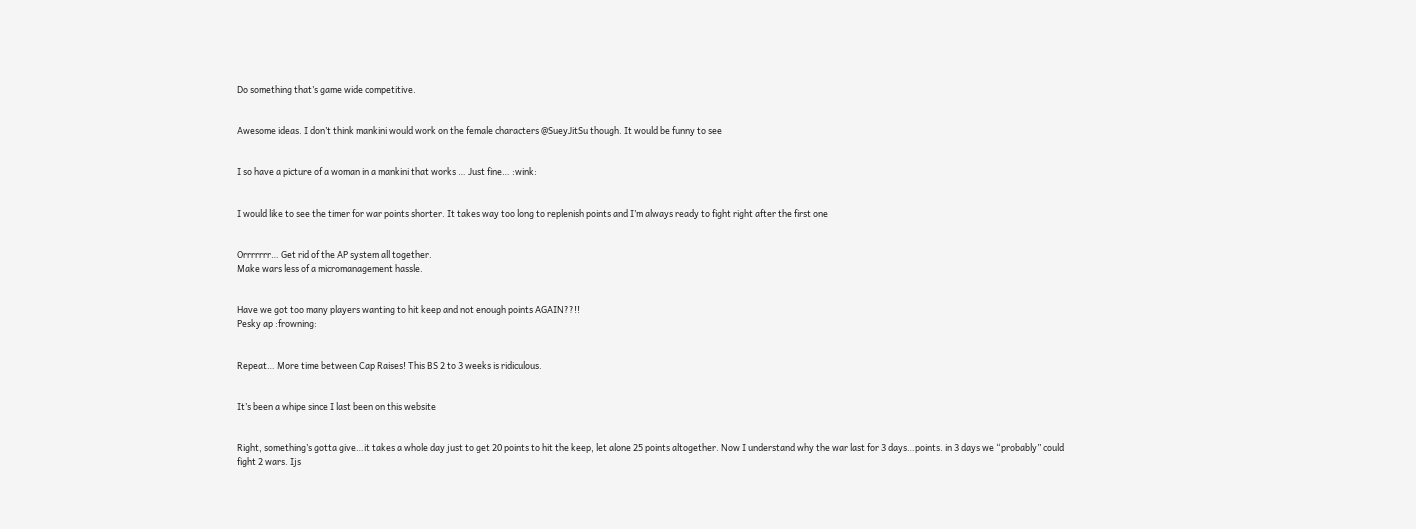Do something that’s game wide competitive.


Awesome ideas. I don’t think mankini would work on the female characters @SueyJitSu though. It would be funny to see


I so have a picture of a woman in a mankini that works … Just fine… :wink:


I would like to see the timer for war points shorter. It takes way too long to replenish points and I’m always ready to fight right after the first one


Orrrrrrr… Get rid of the AP system all together.
Make wars less of a micromanagement hassle.


Have we got too many players wanting to hit keep and not enough points AGAIN??!!
Pesky ap :frowning:


Repeat… More time between Cap Raises! This BS 2 to 3 weeks is ridiculous.


It’s been a whipe since I last been on this website


Right, something’s gotta give…it takes a whole day just to get 20 points to hit the keep, let alone 25 points altogether. Now I understand why the war last for 3 days…points. in 3 days we “probably” could fight 2 wars. Ijs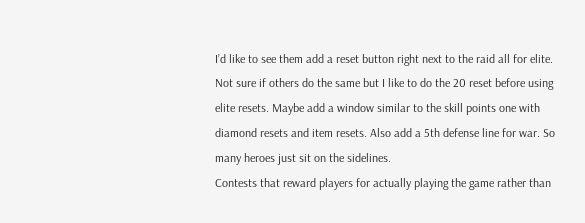I’d like to see them add a reset button right next to the raid all for elite. Not sure if others do the same but I like to do the 20 reset before using elite resets. Maybe add a window similar to the skill points one with diamond resets and item resets. Also add a 5th defense line for war. So many heroes just sit on the sidelines.
Contests that reward players for actually playing the game rather than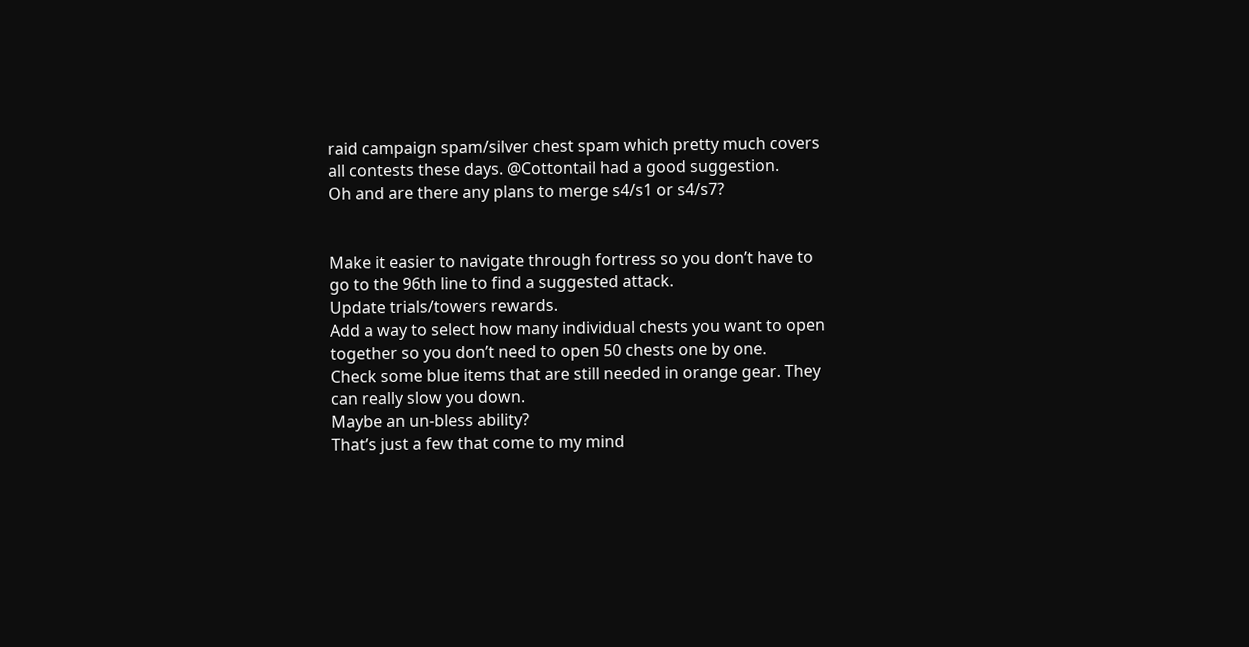raid campaign spam/silver chest spam which pretty much covers all contests these days. @Cottontail had a good suggestion.
Oh and are there any plans to merge s4/s1 or s4/s7?


Make it easier to navigate through fortress so you don’t have to go to the 96th line to find a suggested attack.
Update trials/towers rewards.
Add a way to select how many individual chests you want to open together so you don’t need to open 50 chests one by one.
Check some blue items that are still needed in orange gear. They can really slow you down.
Maybe an un-bless ability?
That’s just a few that come to my mind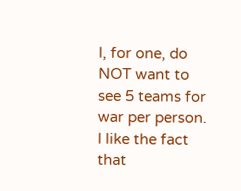I, for one, do NOT want to see 5 teams for war per person. I like the fact that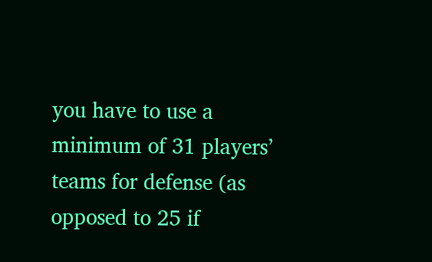you have to use a minimum of 31 players’ teams for defense (as opposed to 25 if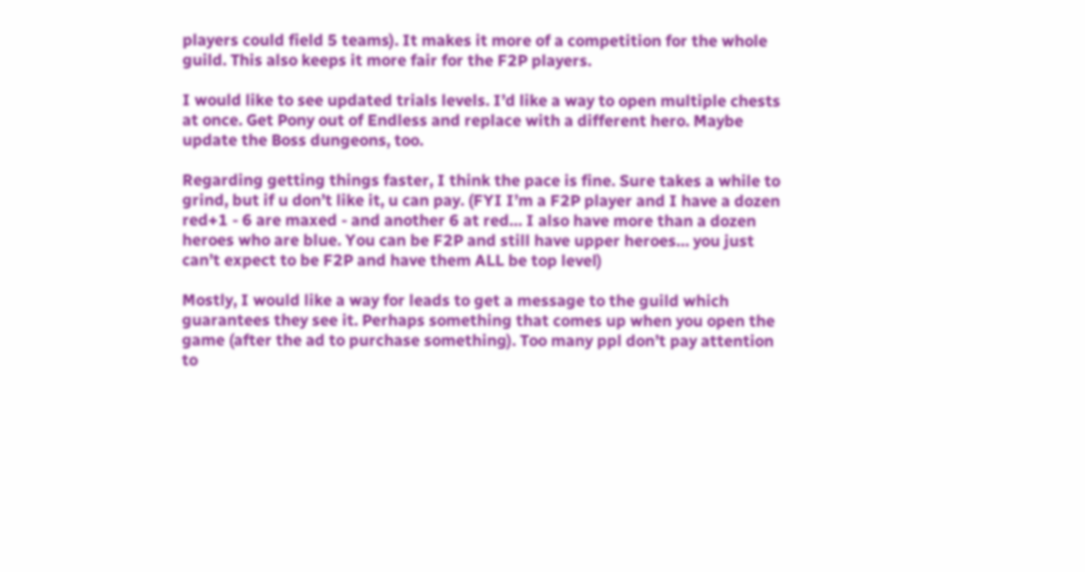players could field 5 teams). It makes it more of a competition for the whole guild. This also keeps it more fair for the F2P players.

I would like to see updated trials levels. I’d like a way to open multiple chests at once. Get Pony out of Endless and replace with a different hero. Maybe update the Boss dungeons, too.

Regarding getting things faster, I think the pace is fine. Sure takes a while to grind, but if u don’t like it, u can pay. (FYI I’m a F2P player and I have a dozen red+1 - 6 are maxed - and another 6 at red… I also have more than a dozen heroes who are blue. You can be F2P and still have upper heroes… you just can’t expect to be F2P and have them ALL be top level)

Mostly, I would like a way for leads to get a message to the guild which guarantees they see it. Perhaps something that comes up when you open the game (after the ad to purchase something). Too many ppl don’t pay attention to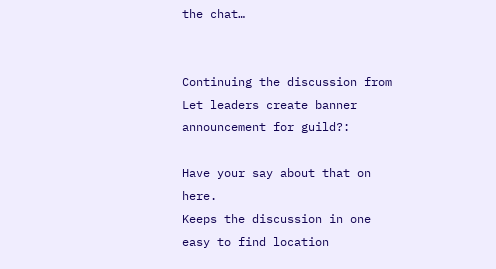the chat…


Continuing the discussion from Let leaders create banner announcement for guild?:

Have your say about that on here.
Keeps the discussion in one easy to find location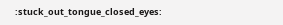:stuck_out_tongue_closed_eyes: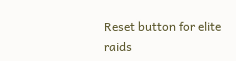Reset button for elite raids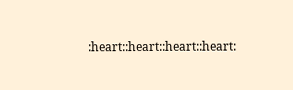:heart::heart::heart::heart: